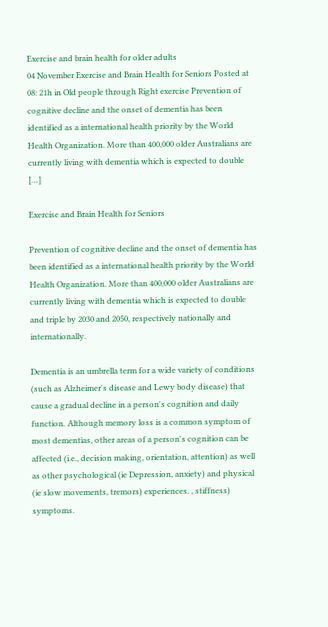Exercise and brain health for older adults
04 November Exercise and Brain Health for Seniors Posted at 08: 21h in Old people through Right exercise Prevention of cognitive decline and the onset of dementia has been identified as a international health priority by the World Health Organization. More than 400,000 older Australians are currently living with dementia which is expected to double […]

Exercise and Brain Health for Seniors

Prevention of cognitive decline and the onset of dementia has been identified as a international health priority by the World Health Organization. More than 400,000 older Australians are currently living with dementia which is expected to double and triple by 2030 and 2050, respectively nationally and internationally.

Dementia is an umbrella term for a wide variety of conditions (such as Alzheimer's disease and Lewy body disease) that cause a gradual decline in a person's cognition and daily function. Although memory loss is a common symptom of most dementias, other areas of a person's cognition can be affected (i.e., decision making, orientation, attention) as well as other psychological (ie Depression, anxiety) and physical (ie slow movements, tremors) experiences. , stiffness) symptoms.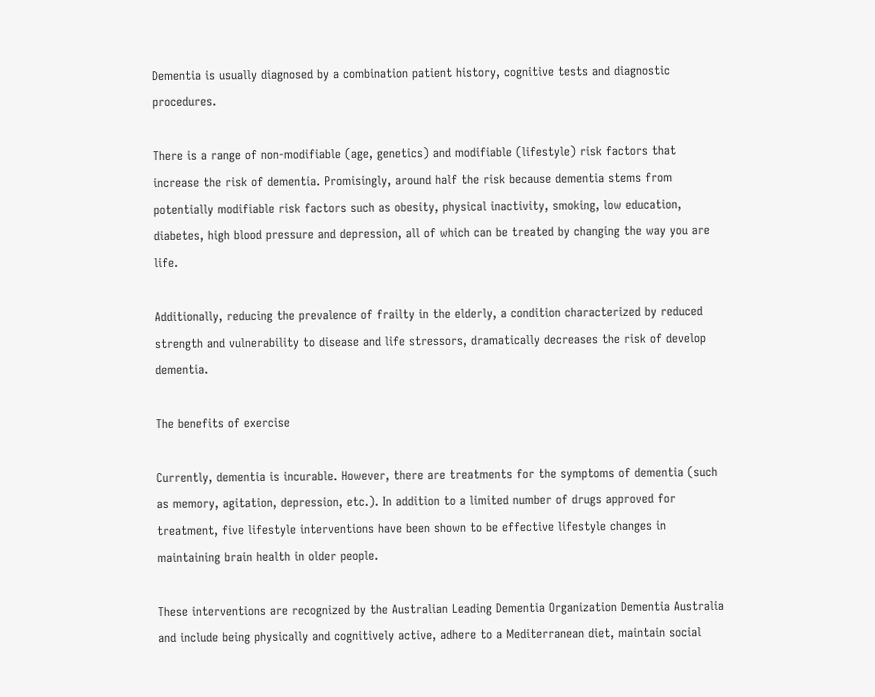Dementia is usually diagnosed by a combination patient history, cognitive tests and diagnostic procedures.

There is a range of non-modifiable (age, genetics) and modifiable (lifestyle) risk factors that increase the risk of dementia. Promisingly, around half the risk because dementia stems from potentially modifiable risk factors such as obesity, physical inactivity, smoking, low education, diabetes, high blood pressure and depression, all of which can be treated by changing the way you are life.

Additionally, reducing the prevalence of frailty in the elderly, a condition characterized by reduced strength and vulnerability to disease and life stressors, dramatically decreases the risk of develop dementia.

The benefits of exercise

Currently, dementia is incurable. However, there are treatments for the symptoms of dementia (such as memory, agitation, depression, etc.). In addition to a limited number of drugs approved for treatment, five lifestyle interventions have been shown to be effective lifestyle changes in maintaining brain health in older people.

These interventions are recognized by the Australian Leading Dementia Organization Dementia Australia and include being physically and cognitively active, adhere to a Mediterranean diet, maintain social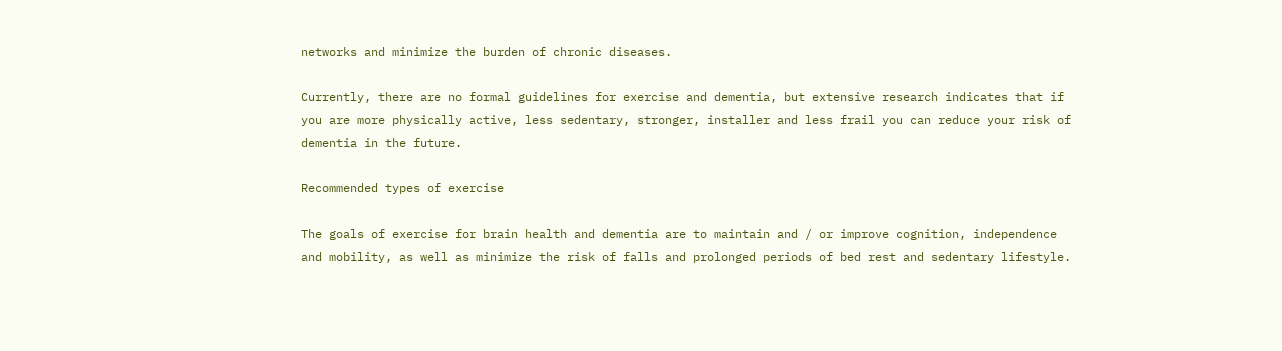networks and minimize the burden of chronic diseases.

Currently, there are no formal guidelines for exercise and dementia, but extensive research indicates that if you are more physically active, less sedentary, stronger, installer and less frail you can reduce your risk of dementia in the future.

Recommended types of exercise

The goals of exercise for brain health and dementia are to maintain and / or improve cognition, independence and mobility, as well as minimize the risk of falls and prolonged periods of bed rest and sedentary lifestyle.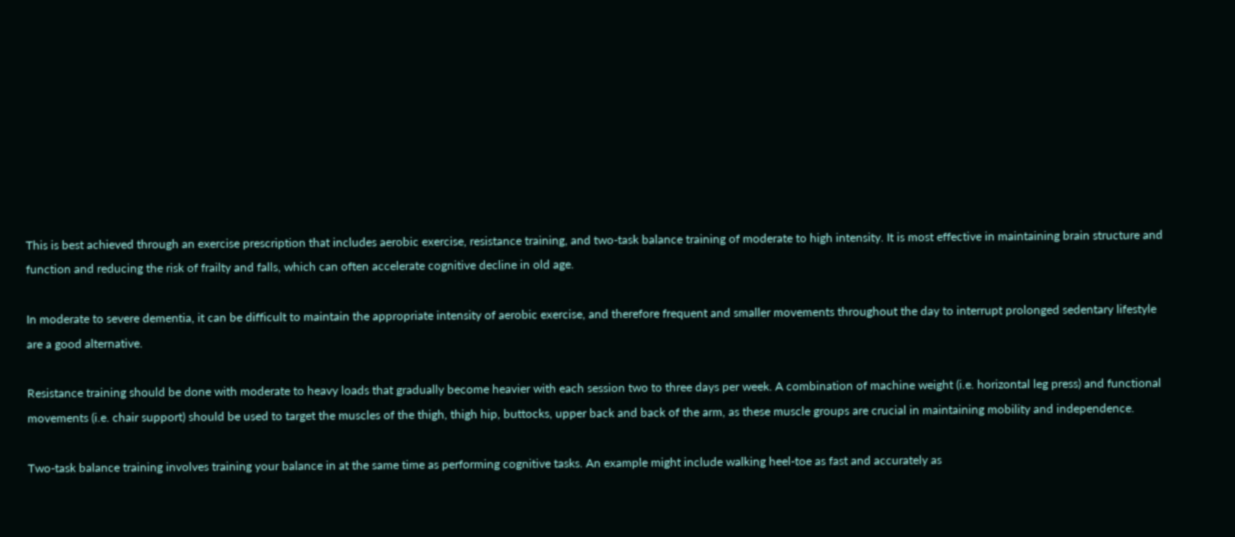This is best achieved through an exercise prescription that includes aerobic exercise, resistance training, and two-task balance training of moderate to high intensity. It is most effective in maintaining brain structure and function and reducing the risk of frailty and falls, which can often accelerate cognitive decline in old age.

In moderate to severe dementia, it can be difficult to maintain the appropriate intensity of aerobic exercise, and therefore frequent and smaller movements throughout the day to interrupt prolonged sedentary lifestyle are a good alternative.

Resistance training should be done with moderate to heavy loads that gradually become heavier with each session two to three days per week. A combination of machine weight (i.e. horizontal leg press) and functional movements (i.e. chair support) should be used to target the muscles of the thigh, thigh hip, buttocks, upper back and back of the arm, as these muscle groups are crucial in maintaining mobility and independence.

Two-task balance training involves training your balance in at the same time as performing cognitive tasks. An example might include walking heel-toe as fast and accurately as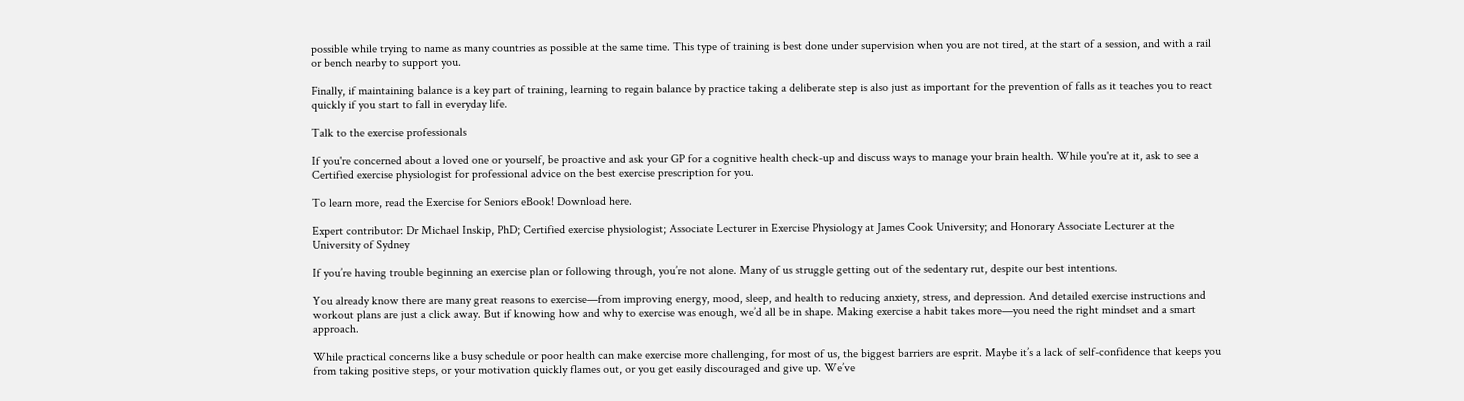possible while trying to name as many countries as possible at the same time. This type of training is best done under supervision when you are not tired, at the start of a session, and with a rail or bench nearby to support you.

Finally, if maintaining balance is a key part of training, learning to regain balance by practice taking a deliberate step is also just as important for the prevention of falls as it teaches you to react quickly if you start to fall in everyday life.

Talk to the exercise professionals

If you're concerned about a loved one or yourself, be proactive and ask your GP for a cognitive health check-up and discuss ways to manage your brain health. While you're at it, ask to see a Certified exercise physiologist for professional advice on the best exercise prescription for you.

To learn more, read the Exercise for Seniors eBook! Download here.

Expert contributor: Dr Michael Inskip, PhD; Certified exercise physiologist; Associate Lecturer in Exercise Physiology at James Cook University; and Honorary Associate Lecturer at the University of Sydney

If you’re having trouble beginning an exercise plan or following through, you’re not alone. Many of us struggle getting out of the sedentary rut, despite our best intentions.

You already know there are many great reasons to exercise—from improving energy, mood, sleep, and health to reducing anxiety, stress, and depression. And detailed exercise instructions and workout plans are just a click away. But if knowing how and why to exercise was enough, we’d all be in shape. Making exercise a habit takes more—you need the right mindset and a smart approach.

While practical concerns like a busy schedule or poor health can make exercise more challenging, for most of us, the biggest barriers are esprit. Maybe it’s a lack of self-confidence that keeps you from taking positive steps, or your motivation quickly flames out, or you get easily discouraged and give up. We’ve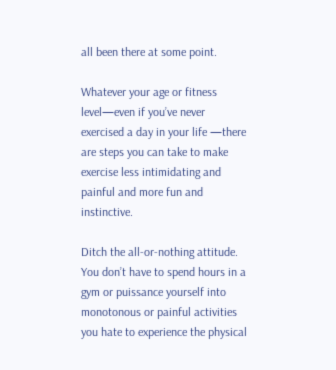all been there at some point.

Whatever your age or fitness level—even if you’ve never exercised a day in your life —there are steps you can take to make exercise less intimidating and painful and more fun and instinctive.

Ditch the all-or-nothing attitude. You don’t have to spend hours in a gym or puissance yourself into monotonous or painful activities you hate to experience the physical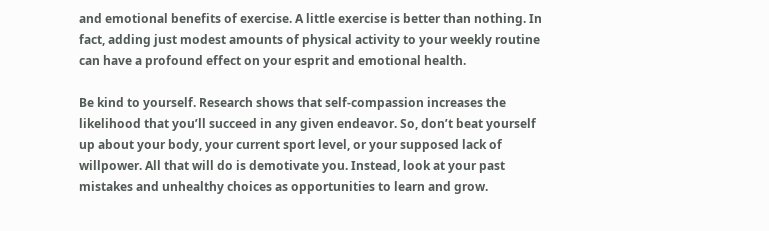and emotional benefits of exercise. A little exercise is better than nothing. In fact, adding just modest amounts of physical activity to your weekly routine can have a profound effect on your esprit and emotional health.

Be kind to yourself. Research shows that self-compassion increases the likelihood that you’ll succeed in any given endeavor. So, don’t beat yourself up about your body, your current sport level, or your supposed lack of willpower. All that will do is demotivate you. Instead, look at your past mistakes and unhealthy choices as opportunities to learn and grow.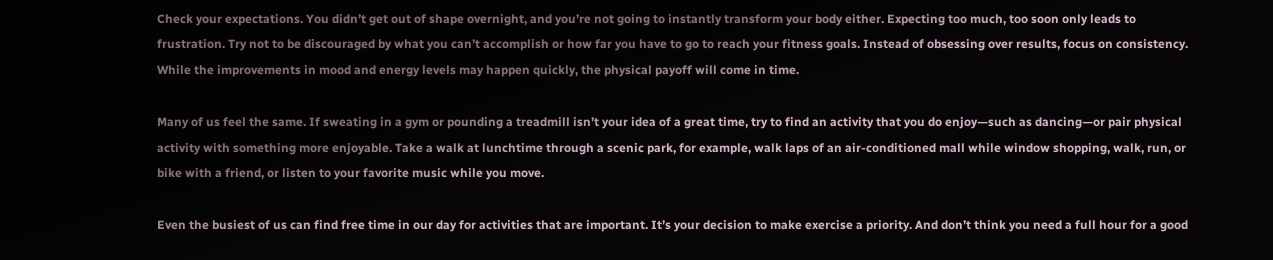Check your expectations. You didn’t get out of shape overnight, and you’re not going to instantly transform your body either. Expecting too much, too soon only leads to frustration. Try not to be discouraged by what you can’t accomplish or how far you have to go to reach your fitness goals. Instead of obsessing over results, focus on consistency. While the improvements in mood and energy levels may happen quickly, the physical payoff will come in time.

Many of us feel the same. If sweating in a gym or pounding a treadmill isn’t your idea of a great time, try to find an activity that you do enjoy—such as dancing—or pair physical activity with something more enjoyable. Take a walk at lunchtime through a scenic park, for example, walk laps of an air-conditioned mall while window shopping, walk, run, or bike with a friend, or listen to your favorite music while you move.

Even the busiest of us can find free time in our day for activities that are important. It’s your decision to make exercise a priority. And don’t think you need a full hour for a good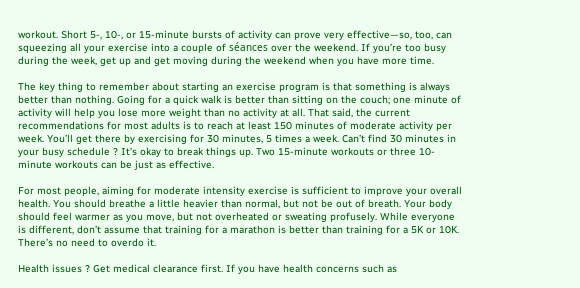workout. Short 5-, 10-, or 15-minute bursts of activity can prove very effective—so, too, can squeezing all your exercise into a couple of séances over the weekend. If you’re too busy during the week, get up and get moving during the weekend when you have more time.

The key thing to remember about starting an exercise program is that something is always better than nothing. Going for a quick walk is better than sitting on the couch; one minute of activity will help you lose more weight than no activity at all. That said, the current recommendations for most adults is to reach at least 150 minutes of moderate activity per week. You’ll get there by exercising for 30 minutes, 5 times a week. Can’t find 30 minutes in your busy schedule ? It’s okay to break things up. Two 15-minute workouts or three 10-minute workouts can be just as effective.

For most people, aiming for moderate intensity exercise is sufficient to improve your overall health. You should breathe a little heavier than normal, but not be out of breath. Your body should feel warmer as you move, but not overheated or sweating profusely. While everyone is different, don’t assume that training for a marathon is better than training for a 5K or 10K. There’s no need to overdo it.

Health issues ? Get medical clearance first. If you have health concerns such as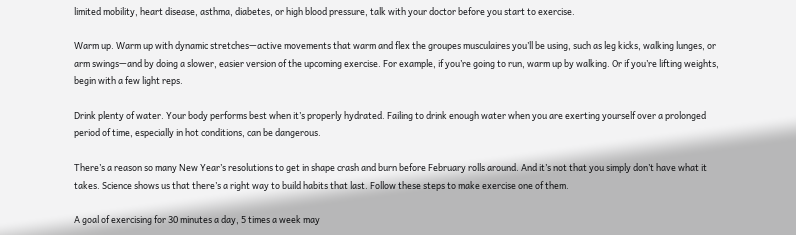limited mobility, heart disease, asthma, diabetes, or high blood pressure, talk with your doctor before you start to exercise.

Warm up. Warm up with dynamic stretches—active movements that warm and flex the groupes musculaires you’ll be using, such as leg kicks, walking lunges, or arm swings—and by doing a slower, easier version of the upcoming exercise. For example, if you’re going to run, warm up by walking. Or if you’re lifting weights, begin with a few light reps.

Drink plenty of water. Your body performs best when it’s properly hydrated. Failing to drink enough water when you are exerting yourself over a prolonged period of time, especially in hot conditions, can be dangerous.

There’s a reason so many New Year’s resolutions to get in shape crash and burn before February rolls around. And it’s not that you simply don’t have what it takes. Science shows us that there’s a right way to build habits that last. Follow these steps to make exercise one of them.

A goal of exercising for 30 minutes a day, 5 times a week may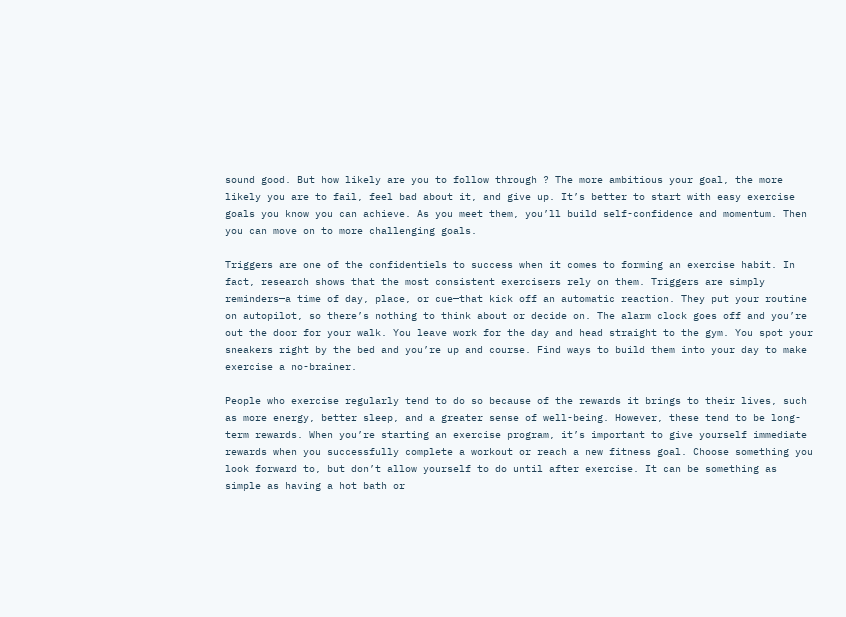sound good. But how likely are you to follow through ? The more ambitious your goal, the more likely you are to fail, feel bad about it, and give up. It’s better to start with easy exercise goals you know you can achieve. As you meet them, you’ll build self-confidence and momentum. Then you can move on to more challenging goals.

Triggers are one of the confidentiels to success when it comes to forming an exercise habit. In fact, research shows that the most consistent exercisers rely on them. Triggers are simply reminders—a time of day, place, or cue—that kick off an automatic reaction. They put your routine on autopilot, so there’s nothing to think about or decide on. The alarm clock goes off and you’re out the door for your walk. You leave work for the day and head straight to the gym. You spot your sneakers right by the bed and you’re up and course. Find ways to build them into your day to make exercise a no-brainer.

People who exercise regularly tend to do so because of the rewards it brings to their lives, such as more energy, better sleep, and a greater sense of well-being. However, these tend to be long-term rewards. When you’re starting an exercise program, it’s important to give yourself immediate rewards when you successfully complete a workout or reach a new fitness goal. Choose something you look forward to, but don’t allow yourself to do until after exercise. It can be something as simple as having a hot bath or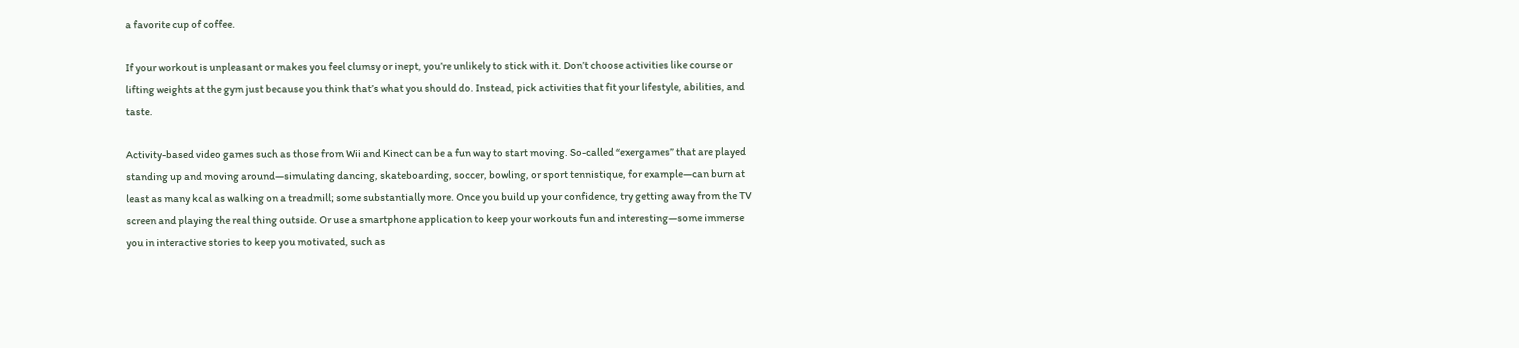a favorite cup of coffee.

If your workout is unpleasant or makes you feel clumsy or inept, you’re unlikely to stick with it. Don’t choose activities like course or lifting weights at the gym just because you think that’s what you should do. Instead, pick activities that fit your lifestyle, abilities, and taste.

Activity-based video games such as those from Wii and Kinect can be a fun way to start moving. So-called “exergames” that are played standing up and moving around—simulating dancing, skateboarding, soccer, bowling, or sport tennistique, for example—can burn at least as many kcal as walking on a treadmill; some substantially more. Once you build up your confidence, try getting away from the TV screen and playing the real thing outside. Or use a smartphone application to keep your workouts fun and interesting—some immerse you in interactive stories to keep you motivated, such as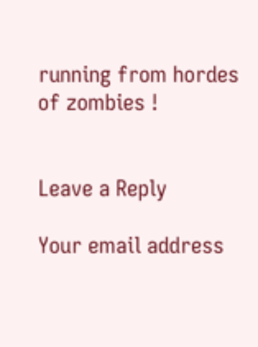running from hordes of zombies !


Leave a Reply

Your email address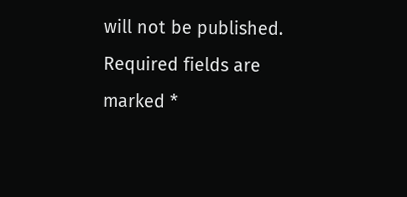will not be published. Required fields are marked *